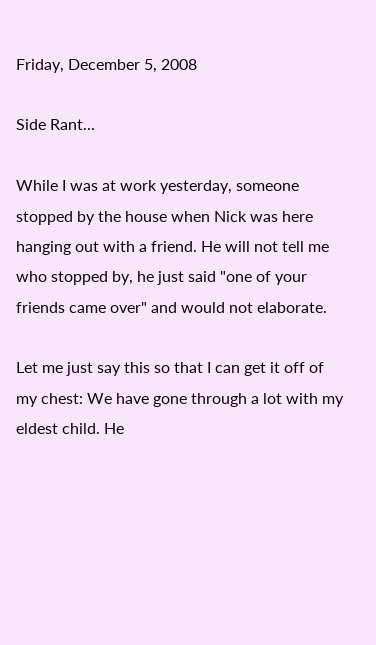Friday, December 5, 2008

Side Rant...

While I was at work yesterday, someone stopped by the house when Nick was here hanging out with a friend. He will not tell me who stopped by, he just said "one of your friends came over" and would not elaborate.

Let me just say this so that I can get it off of my chest: We have gone through a lot with my eldest child. He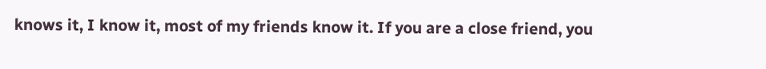knows it, I know it, most of my friends know it. If you are a close friend, you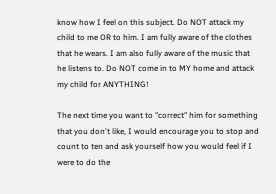know how I feel on this subject. Do NOT attack my child to me OR to him. I am fully aware of the clothes that he wears. I am also fully aware of the music that he listens to. Do NOT come in to MY home and attack my child for ANYTHING!

The next time you want to "correct" him for something that you don't like, I would encourage you to stop and count to ten and ask yourself how you would feel if I were to do the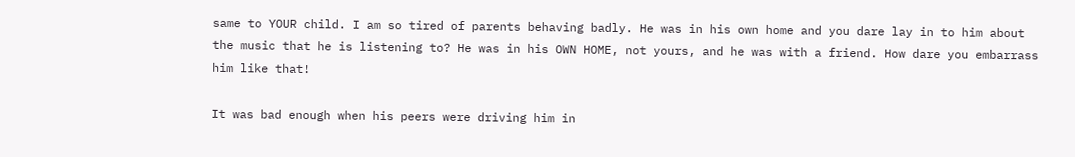same to YOUR child. I am so tired of parents behaving badly. He was in his own home and you dare lay in to him about the music that he is listening to? He was in his OWN HOME, not yours, and he was with a friend. How dare you embarrass him like that!

It was bad enough when his peers were driving him in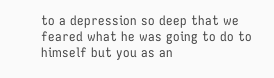to a depression so deep that we feared what he was going to do to himself but you as an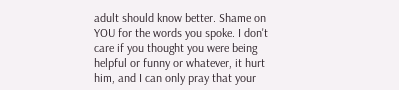adult should know better. Shame on YOU for the words you spoke. I don't care if you thought you were being helpful or funny or whatever, it hurt him, and I can only pray that your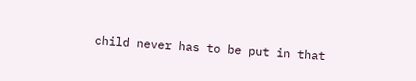child never has to be put in that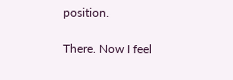position.

There. Now I feel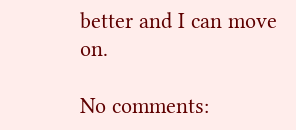better and I can move on.

No comments: